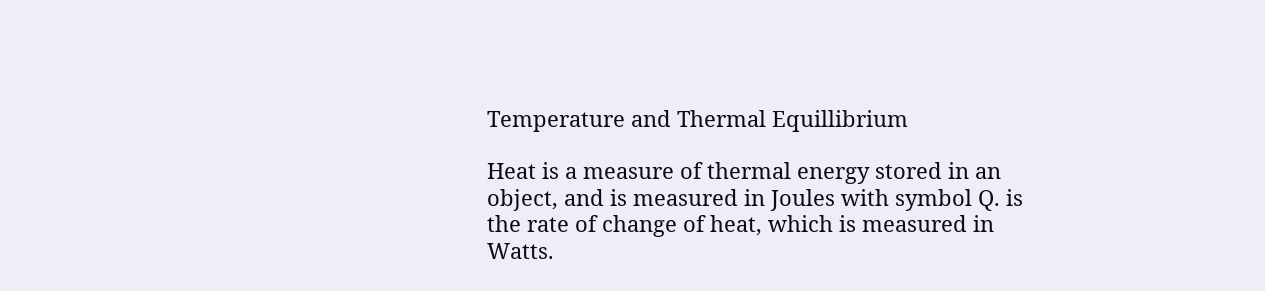Temperature and Thermal Equillibrium

Heat is a measure of thermal energy stored in an object, and is measured in Joules with symbol Q. is the rate of change of heat, which is measured in Watts.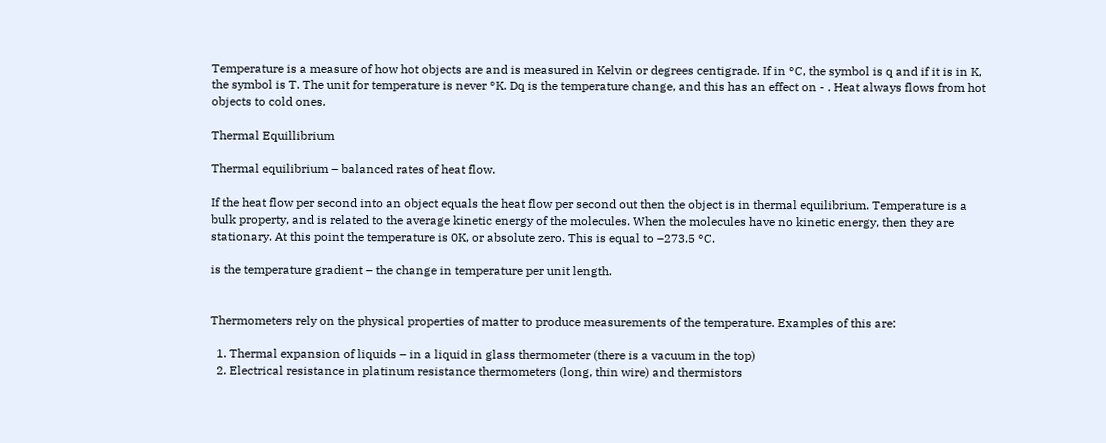Temperature is a measure of how hot objects are and is measured in Kelvin or degrees centigrade. If in °C, the symbol is q and if it is in K, the symbol is T. The unit for temperature is never °K. Dq is the temperature change, and this has an effect on - . Heat always flows from hot objects to cold ones.

Thermal Equillibrium

Thermal equilibrium – balanced rates of heat flow.

If the heat flow per second into an object equals the heat flow per second out then the object is in thermal equilibrium. Temperature is a bulk property, and is related to the average kinetic energy of the molecules. When the molecules have no kinetic energy, then they are stationary. At this point the temperature is 0K, or absolute zero. This is equal to –273.5 °C.

is the temperature gradient – the change in temperature per unit length.


Thermometers rely on the physical properties of matter to produce measurements of the temperature. Examples of this are:

  1. Thermal expansion of liquids – in a liquid in glass thermometer (there is a vacuum in the top)
  2. Electrical resistance in platinum resistance thermometers (long, thin wire) and thermistors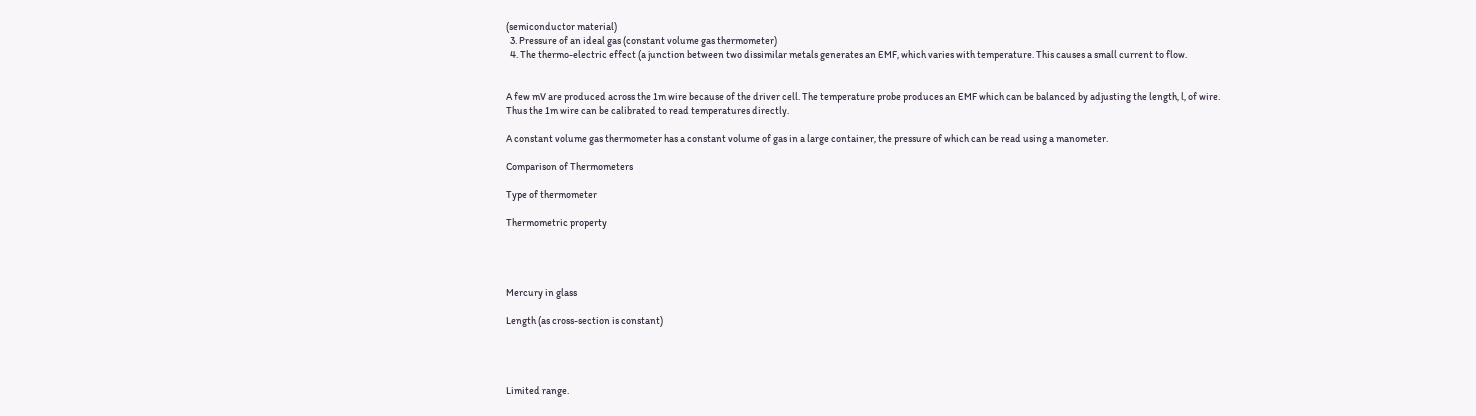(semiconductor material)
  3. Pressure of an ideal gas (constant volume gas thermometer)
  4. The thermo-electric effect (a junction between two dissimilar metals generates an EMF, which varies with temperature. This causes a small current to flow.


A few mV are produced across the 1m wire because of the driver cell. The temperature probe produces an EMF which can be balanced by adjusting the length, l, of wire. Thus the 1m wire can be calibrated to read temperatures directly.

A constant volume gas thermometer has a constant volume of gas in a large container, the pressure of which can be read using a manometer.

Comparison of Thermometers

Type of thermometer

Thermometric property




Mercury in glass

Length (as cross-section is constant)




Limited range.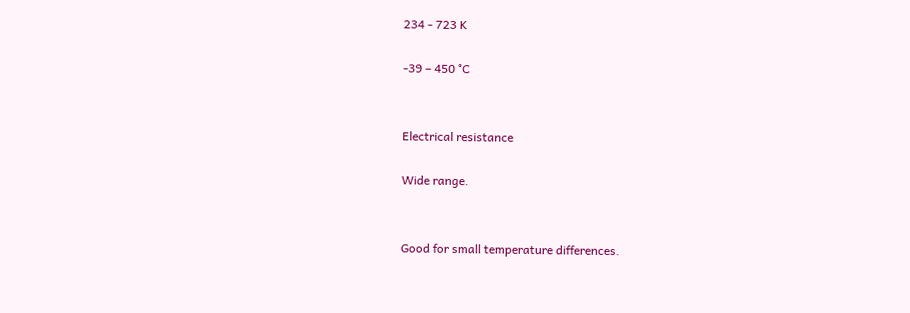234 - 723 K

-39 – 450 °C


Electrical resistance

Wide range.


Good for small temperature differences.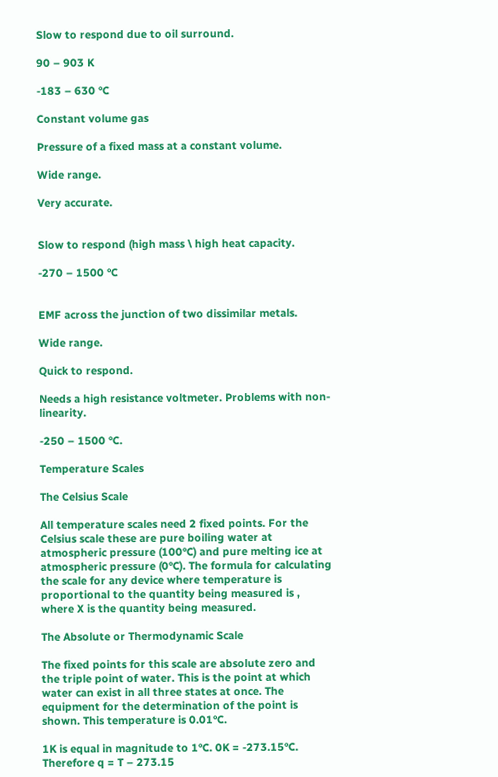Slow to respond due to oil surround.

90 – 903 K

-183 – 630 °C

Constant volume gas

Pressure of a fixed mass at a constant volume.

Wide range.

Very accurate.


Slow to respond (high mass \ high heat capacity.

-270 – 1500 °C


EMF across the junction of two dissimilar metals.

Wide range.

Quick to respond.

Needs a high resistance voltmeter. Problems with non-linearity.

-250 – 1500 °C.

Temperature Scales

The Celsius Scale

All temperature scales need 2 fixed points. For the Celsius scale these are pure boiling water at atmospheric pressure (100°C) and pure melting ice at atmospheric pressure (0°C). The formula for calculating the scale for any device where temperature is proportional to the quantity being measured is , where X is the quantity being measured.

The Absolute or Thermodynamic Scale

The fixed points for this scale are absolute zero and the triple point of water. This is the point at which water can exist in all three states at once. The equipment for the determination of the point is shown. This temperature is 0.01°C.

1K is equal in magnitude to 1°C. 0K = -273.15°C. Therefore q = T – 273.15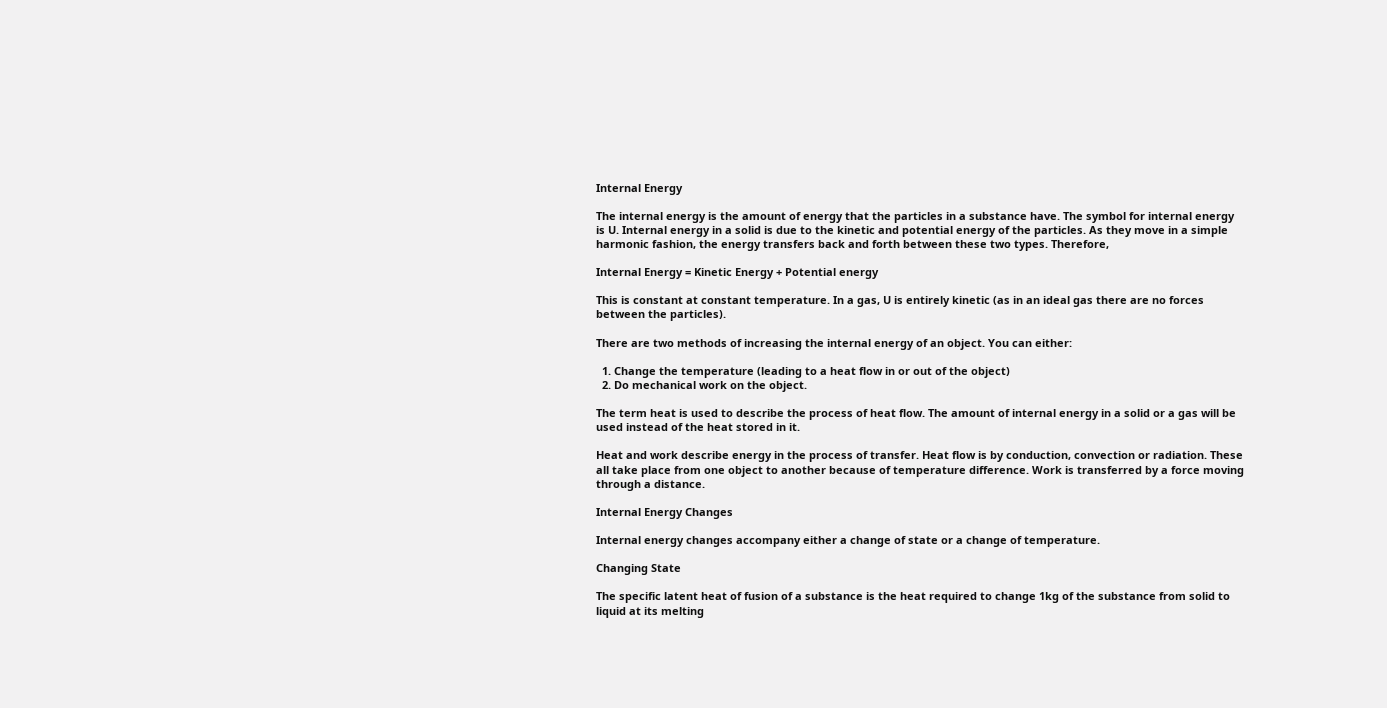Internal Energy

The internal energy is the amount of energy that the particles in a substance have. The symbol for internal energy is U. Internal energy in a solid is due to the kinetic and potential energy of the particles. As they move in a simple harmonic fashion, the energy transfers back and forth between these two types. Therefore,

Internal Energy = Kinetic Energy + Potential energy

This is constant at constant temperature. In a gas, U is entirely kinetic (as in an ideal gas there are no forces between the particles).

There are two methods of increasing the internal energy of an object. You can either:

  1. Change the temperature (leading to a heat flow in or out of the object)
  2. Do mechanical work on the object.

The term heat is used to describe the process of heat flow. The amount of internal energy in a solid or a gas will be used instead of the heat stored in it.

Heat and work describe energy in the process of transfer. Heat flow is by conduction, convection or radiation. These all take place from one object to another because of temperature difference. Work is transferred by a force moving through a distance.

Internal Energy Changes

Internal energy changes accompany either a change of state or a change of temperature.

Changing State

The specific latent heat of fusion of a substance is the heat required to change 1kg of the substance from solid to liquid at its melting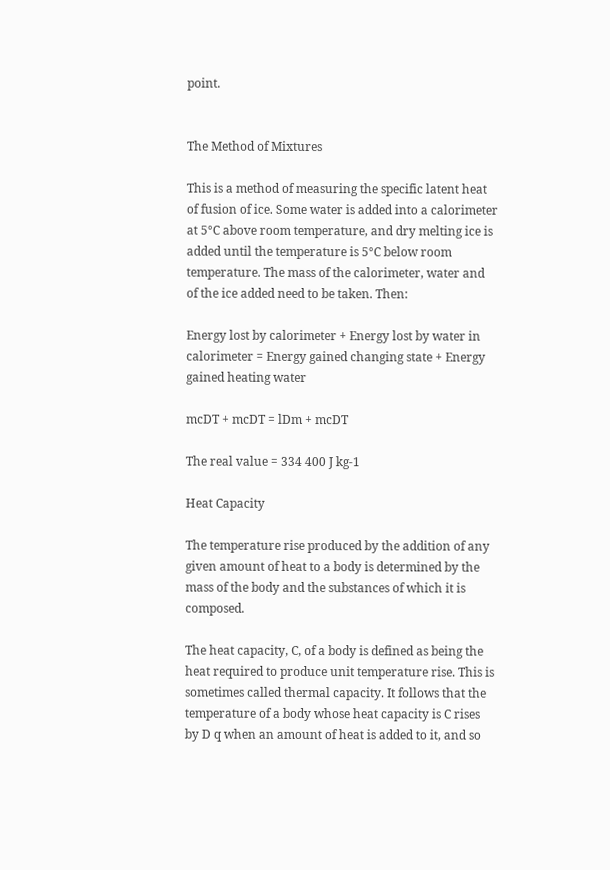point.


The Method of Mixtures

This is a method of measuring the specific latent heat of fusion of ice. Some water is added into a calorimeter at 5°C above room temperature, and dry melting ice is added until the temperature is 5°C below room temperature. The mass of the calorimeter, water and of the ice added need to be taken. Then:

Energy lost by calorimeter + Energy lost by water in calorimeter = Energy gained changing state + Energy gained heating water

mcDT + mcDT = lDm + mcDT

The real value = 334 400 J kg-1

Heat Capacity

The temperature rise produced by the addition of any given amount of heat to a body is determined by the mass of the body and the substances of which it is composed.

The heat capacity, C, of a body is defined as being the heat required to produce unit temperature rise. This is sometimes called thermal capacity. It follows that the temperature of a body whose heat capacity is C rises by D q when an amount of heat is added to it, and so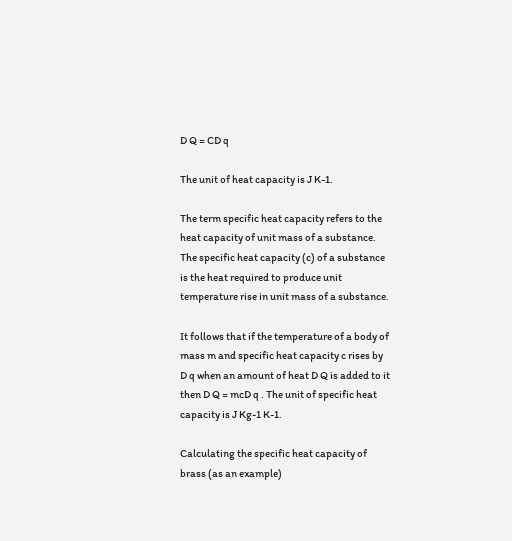D Q = CD q

The unit of heat capacity is J K-1.

The term specific heat capacity refers to the heat capacity of unit mass of a substance. The specific heat capacity (c) of a substance is the heat required to produce unit temperature rise in unit mass of a substance.

It follows that if the temperature of a body of mass m and specific heat capacity c rises by D q when an amount of heat D Q is added to it then D Q = mcD q . The unit of specific heat capacity is J Kg-1 K-1.

Calculating the specific heat capacity of brass (as an example)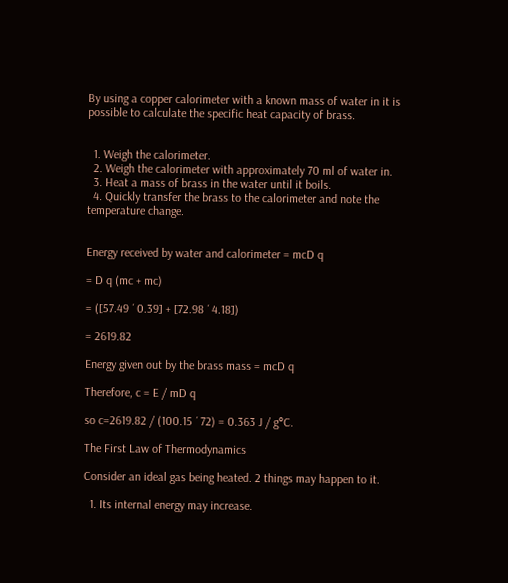By using a copper calorimeter with a known mass of water in it is possible to calculate the specific heat capacity of brass.


  1. Weigh the calorimeter.
  2. Weigh the calorimeter with approximately 70 ml of water in.
  3. Heat a mass of brass in the water until it boils.
  4. Quickly transfer the brass to the calorimeter and note the temperature change.


Energy received by water and calorimeter = mcD q

= D q (mc + mc)

= ([57.49 ´ 0.39] + [72.98 ´ 4.18])

= 2619.82

Energy given out by the brass mass = mcD q

Therefore, c = E / mD q

so c=2619.82 / (100.15 ´ 72) = 0.363 J / g°C.

The First Law of Thermodynamics

Consider an ideal gas being heated. 2 things may happen to it.

  1. Its internal energy may increase.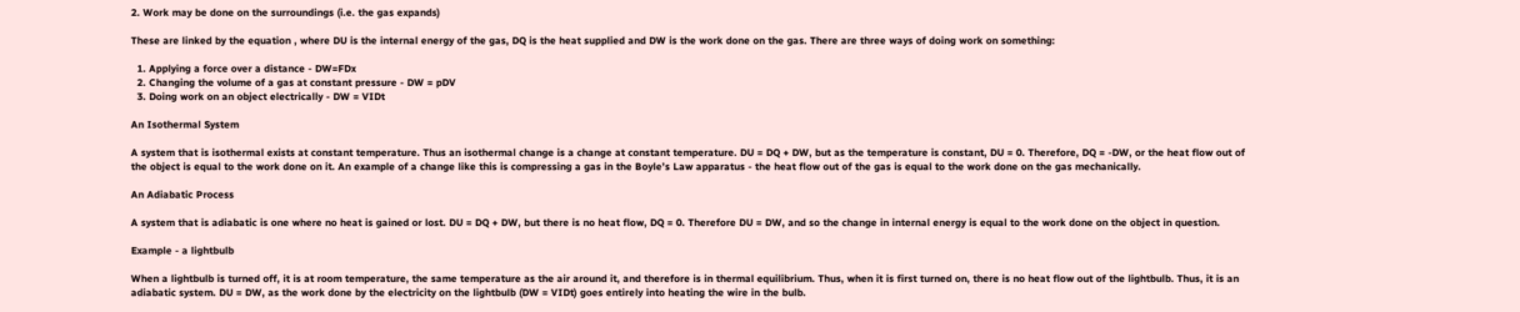2. Work may be done on the surroundings (i.e. the gas expands)

These are linked by the equation , where DU is the internal energy of the gas, DQ is the heat supplied and DW is the work done on the gas. There are three ways of doing work on something:

  1. Applying a force over a distance - DW=FDx
  2. Changing the volume of a gas at constant pressure - DW = pDV
  3. Doing work on an object electrically - DW = VIDt

An Isothermal System

A system that is isothermal exists at constant temperature. Thus an isothermal change is a change at constant temperature. DU = DQ + DW, but as the temperature is constant, DU = 0. Therefore, DQ = -DW, or the heat flow out of the object is equal to the work done on it. An example of a change like this is compressing a gas in the Boyle’s Law apparatus - the heat flow out of the gas is equal to the work done on the gas mechanically.

An Adiabatic Process

A system that is adiabatic is one where no heat is gained or lost. DU = DQ + DW, but there is no heat flow, DQ = 0. Therefore DU = DW, and so the change in internal energy is equal to the work done on the object in question.

Example - a lightbulb

When a lightbulb is turned off, it is at room temperature, the same temperature as the air around it, and therefore is in thermal equilibrium. Thus, when it is first turned on, there is no heat flow out of the lightbulb. Thus, it is an adiabatic system. DU = DW, as the work done by the electricity on the lightbulb (DW = VIDt) goes entirely into heating the wire in the bulb.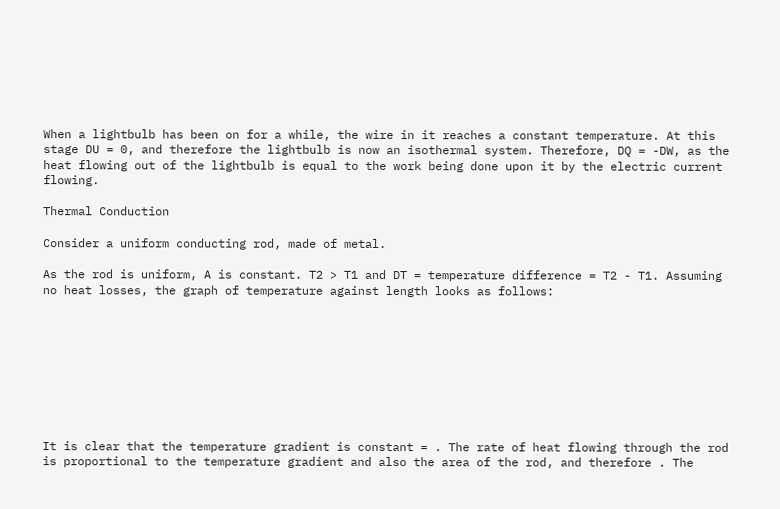When a lightbulb has been on for a while, the wire in it reaches a constant temperature. At this stage DU = 0, and therefore the lightbulb is now an isothermal system. Therefore, DQ = -DW, as the heat flowing out of the lightbulb is equal to the work being done upon it by the electric current flowing.

Thermal Conduction

Consider a uniform conducting rod, made of metal.

As the rod is uniform, A is constant. T2 > T1 and DT = temperature difference = T2 - T1. Assuming no heat losses, the graph of temperature against length looks as follows:









It is clear that the temperature gradient is constant = . The rate of heat flowing through the rod is proportional to the temperature gradient and also the area of the rod, and therefore . The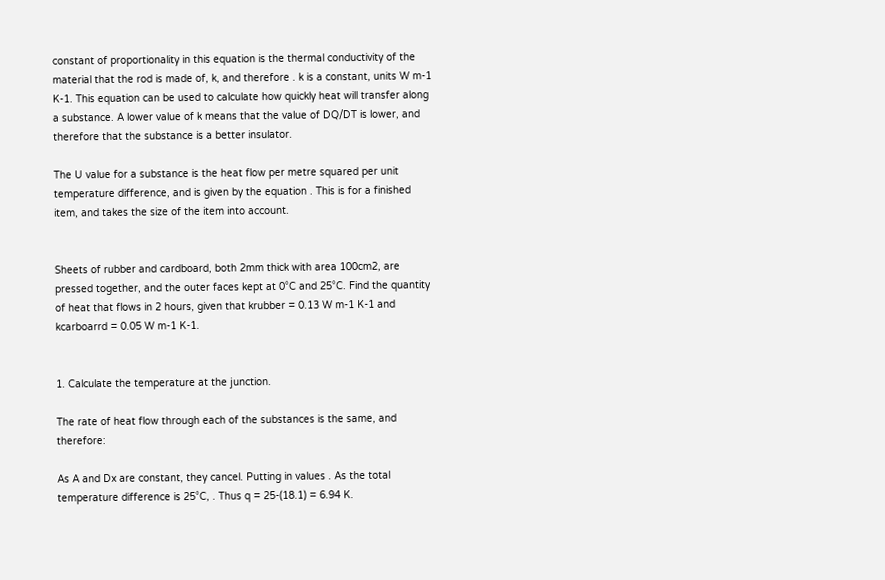constant of proportionality in this equation is the thermal conductivity of the material that the rod is made of, k, and therefore . k is a constant, units W m-1 K-1. This equation can be used to calculate how quickly heat will transfer along a substance. A lower value of k means that the value of DQ/DT is lower, and therefore that the substance is a better insulator.

The U value for a substance is the heat flow per metre squared per unit temperature difference, and is given by the equation . This is for a finished item, and takes the size of the item into account.


Sheets of rubber and cardboard, both 2mm thick with area 100cm2, are pressed together, and the outer faces kept at 0°C and 25°C. Find the quantity of heat that flows in 2 hours, given that krubber = 0.13 W m-1 K-1 and kcarboarrd = 0.05 W m-1 K-1.


1. Calculate the temperature at the junction.

The rate of heat flow through each of the substances is the same, and therefore:

As A and Dx are constant, they cancel. Putting in values . As the total temperature difference is 25°C, . Thus q = 25-(18.1) = 6.94 K.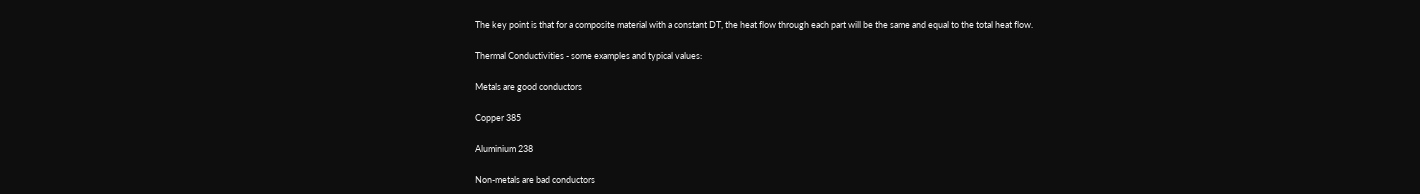The key point is that for a composite material with a constant DT, the heat flow through each part will be the same and equal to the total heat flow.

Thermal Conductivities - some examples and typical values:

Metals are good conductors

Copper 385

Aluminium 238

Non-metals are bad conductors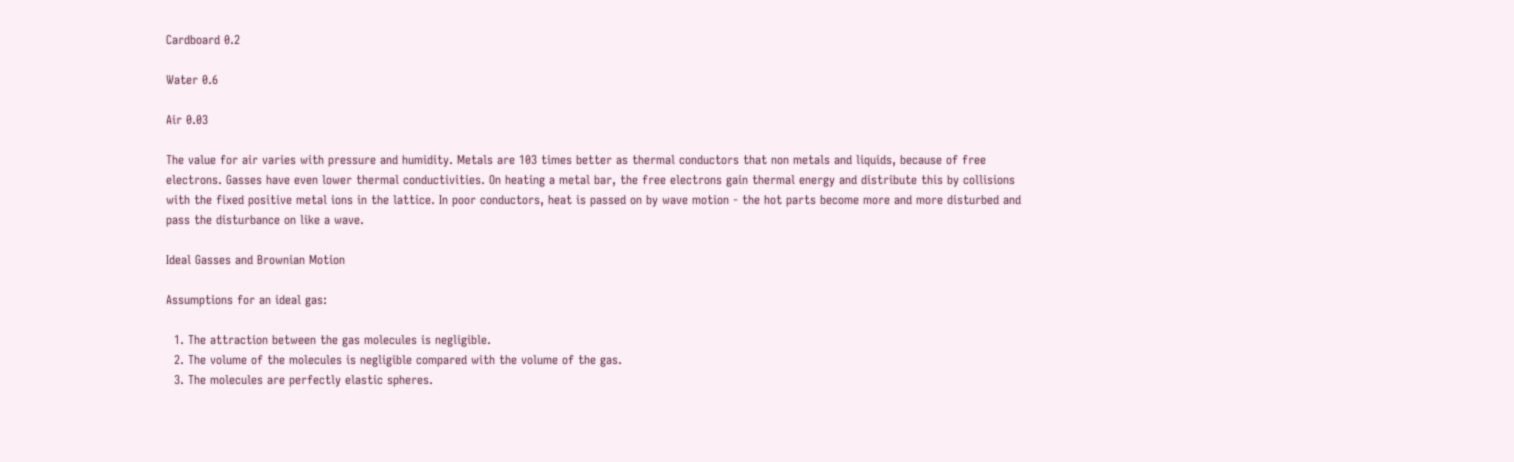Cardboard 0.2

Water 0.6

Air 0.03

The value for air varies with pressure and humidity. Metals are 103 times better as thermal conductors that non metals and liquids, because of free electrons. Gasses have even lower thermal conductivities. On heating a metal bar, the free electrons gain thermal energy and distribute this by collisions with the fixed positive metal ions in the lattice. In poor conductors, heat is passed on by wave motion - the hot parts become more and more disturbed and pass the disturbance on like a wave.

Ideal Gasses and Brownian Motion

Assumptions for an ideal gas:

  1. The attraction between the gas molecules is negligible.
  2. The volume of the molecules is negligible compared with the volume of the gas.
  3. The molecules are perfectly elastic spheres.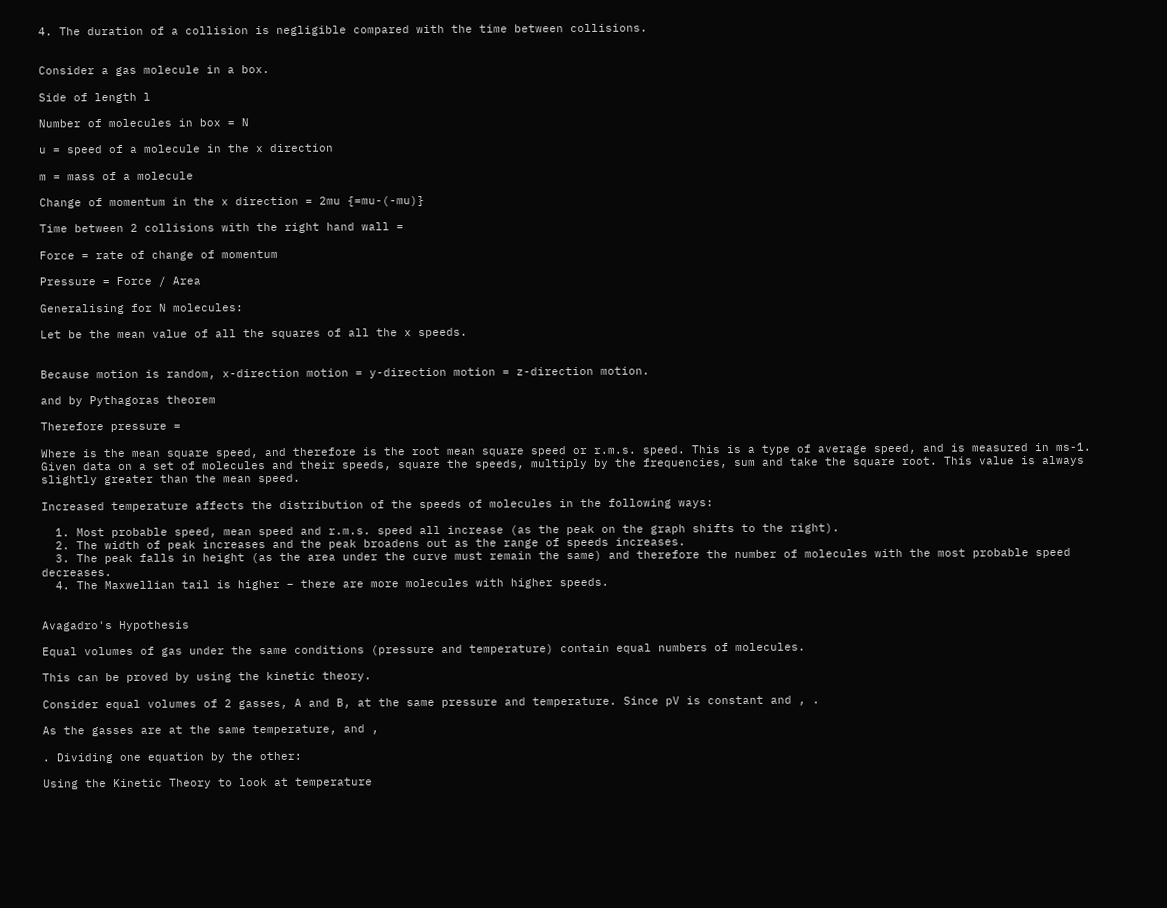4. The duration of a collision is negligible compared with the time between collisions.


Consider a gas molecule in a box.

Side of length l

Number of molecules in box = N

u = speed of a molecule in the x direction

m = mass of a molecule

Change of momentum in the x direction = 2mu {=mu-(-mu)}

Time between 2 collisions with the right hand wall =

Force = rate of change of momentum

Pressure = Force / Area

Generalising for N molecules:

Let be the mean value of all the squares of all the x speeds.


Because motion is random, x-direction motion = y-direction motion = z-direction motion.

and by Pythagoras theorem

Therefore pressure =

Where is the mean square speed, and therefore is the root mean square speed or r.m.s. speed. This is a type of average speed, and is measured in ms-1. Given data on a set of molecules and their speeds, square the speeds, multiply by the frequencies, sum and take the square root. This value is always slightly greater than the mean speed.

Increased temperature affects the distribution of the speeds of molecules in the following ways:

  1. Most probable speed, mean speed and r.m.s. speed all increase (as the peak on the graph shifts to the right).
  2. The width of peak increases and the peak broadens out as the range of speeds increases.
  3. The peak falls in height (as the area under the curve must remain the same) and therefore the number of molecules with the most probable speed decreases.
  4. The Maxwellian tail is higher – there are more molecules with higher speeds.


Avagadro's Hypothesis

Equal volumes of gas under the same conditions (pressure and temperature) contain equal numbers of molecules.

This can be proved by using the kinetic theory.

Consider equal volumes of 2 gasses, A and B, at the same pressure and temperature. Since pV is constant and , .

As the gasses are at the same temperature, and ,

. Dividing one equation by the other:

Using the Kinetic Theory to look at temperature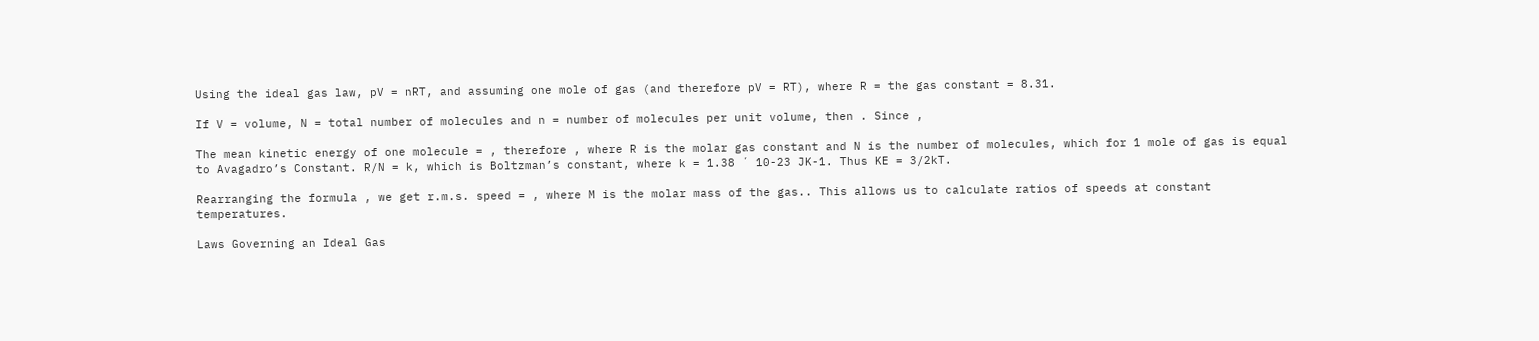Using the ideal gas law, pV = nRT, and assuming one mole of gas (and therefore pV = RT), where R = the gas constant = 8.31.

If V = volume, N = total number of molecules and n = number of molecules per unit volume, then . Since ,

The mean kinetic energy of one molecule = , therefore , where R is the molar gas constant and N is the number of molecules, which for 1 mole of gas is equal to Avagadro’s Constant. R/N = k, which is Boltzman’s constant, where k = 1.38 ´ 10-23 JK-1. Thus KE = 3/2kT.

Rearranging the formula , we get r.m.s. speed = , where M is the molar mass of the gas.. This allows us to calculate ratios of speeds at constant temperatures.

Laws Governing an Ideal Gas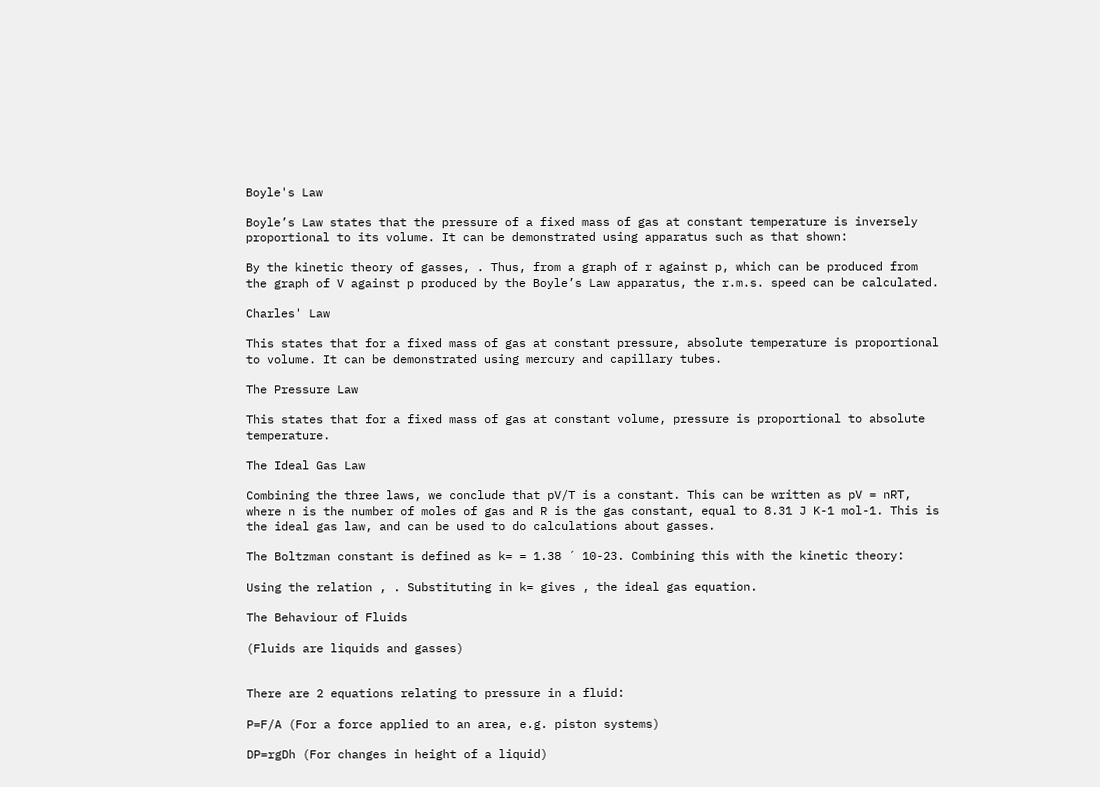Boyle's Law

Boyle’s Law states that the pressure of a fixed mass of gas at constant temperature is inversely proportional to its volume. It can be demonstrated using apparatus such as that shown:

By the kinetic theory of gasses, . Thus, from a graph of r against p, which can be produced from the graph of V against p produced by the Boyle’s Law apparatus, the r.m.s. speed can be calculated.

Charles' Law

This states that for a fixed mass of gas at constant pressure, absolute temperature is proportional to volume. It can be demonstrated using mercury and capillary tubes.

The Pressure Law

This states that for a fixed mass of gas at constant volume, pressure is proportional to absolute temperature.

The Ideal Gas Law

Combining the three laws, we conclude that pV/T is a constant. This can be written as pV = nRT, where n is the number of moles of gas and R is the gas constant, equal to 8.31 J K-1 mol-1. This is the ideal gas law, and can be used to do calculations about gasses.

The Boltzman constant is defined as k= = 1.38 ´ 10-23. Combining this with the kinetic theory:

Using the relation , . Substituting in k= gives , the ideal gas equation.

The Behaviour of Fluids

(Fluids are liquids and gasses)


There are 2 equations relating to pressure in a fluid:

P=F/A (For a force applied to an area, e.g. piston systems)

DP=rgDh (For changes in height of a liquid)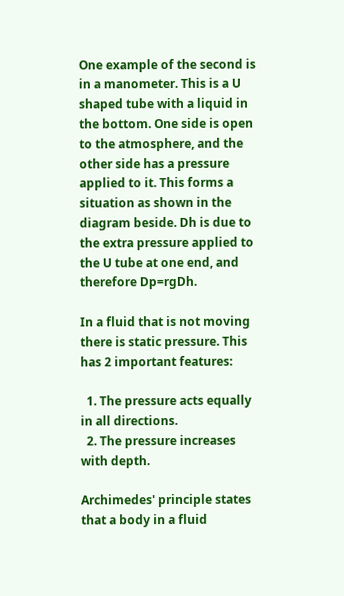One example of the second is in a manometer. This is a U shaped tube with a liquid in the bottom. One side is open to the atmosphere, and the other side has a pressure applied to it. This forms a situation as shown in the diagram beside. Dh is due to the extra pressure applied to the U tube at one end, and therefore Dp=rgDh.

In a fluid that is not moving there is static pressure. This has 2 important features:

  1. The pressure acts equally in all directions.
  2. The pressure increases with depth.

Archimedes' principle states that a body in a fluid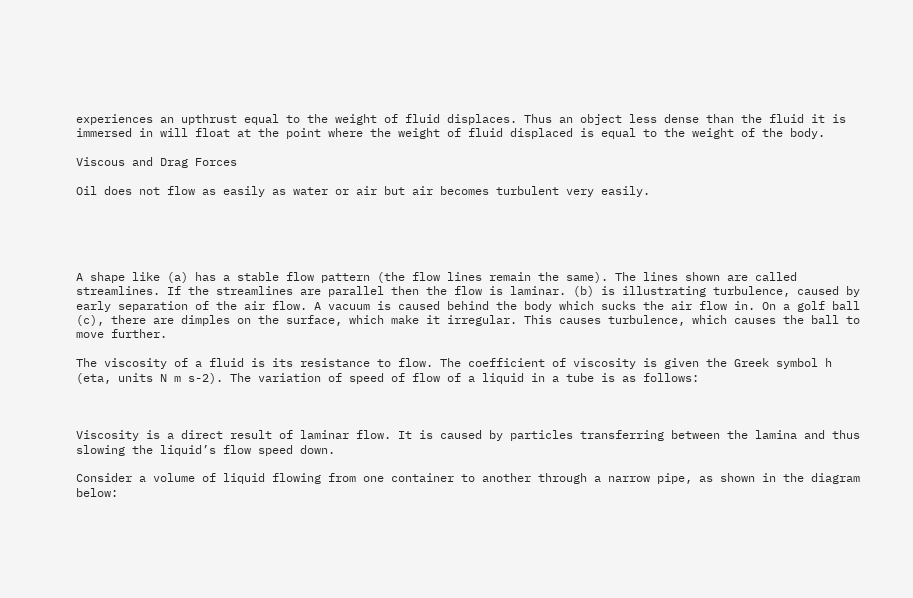experiences an upthrust equal to the weight of fluid displaces. Thus an object less dense than the fluid it is immersed in will float at the point where the weight of fluid displaced is equal to the weight of the body.

Viscous and Drag Forces

Oil does not flow as easily as water or air but air becomes turbulent very easily.





A shape like (a) has a stable flow pattern (the flow lines remain the same). The lines shown are called streamlines. If the streamlines are parallel then the flow is laminar. (b) is illustrating turbulence, caused by early separation of the air flow. A vacuum is caused behind the body which sucks the air flow in. On a golf ball (c), there are dimples on the surface, which make it irregular. This causes turbulence, which causes the ball to move further.

The viscosity of a fluid is its resistance to flow. The coefficient of viscosity is given the Greek symbol h (eta, units N m s-2). The variation of speed of flow of a liquid in a tube is as follows:



Viscosity is a direct result of laminar flow. It is caused by particles transferring between the lamina and thus slowing the liquid’s flow speed down.

Consider a volume of liquid flowing from one container to another through a narrow pipe, as shown in the diagram below: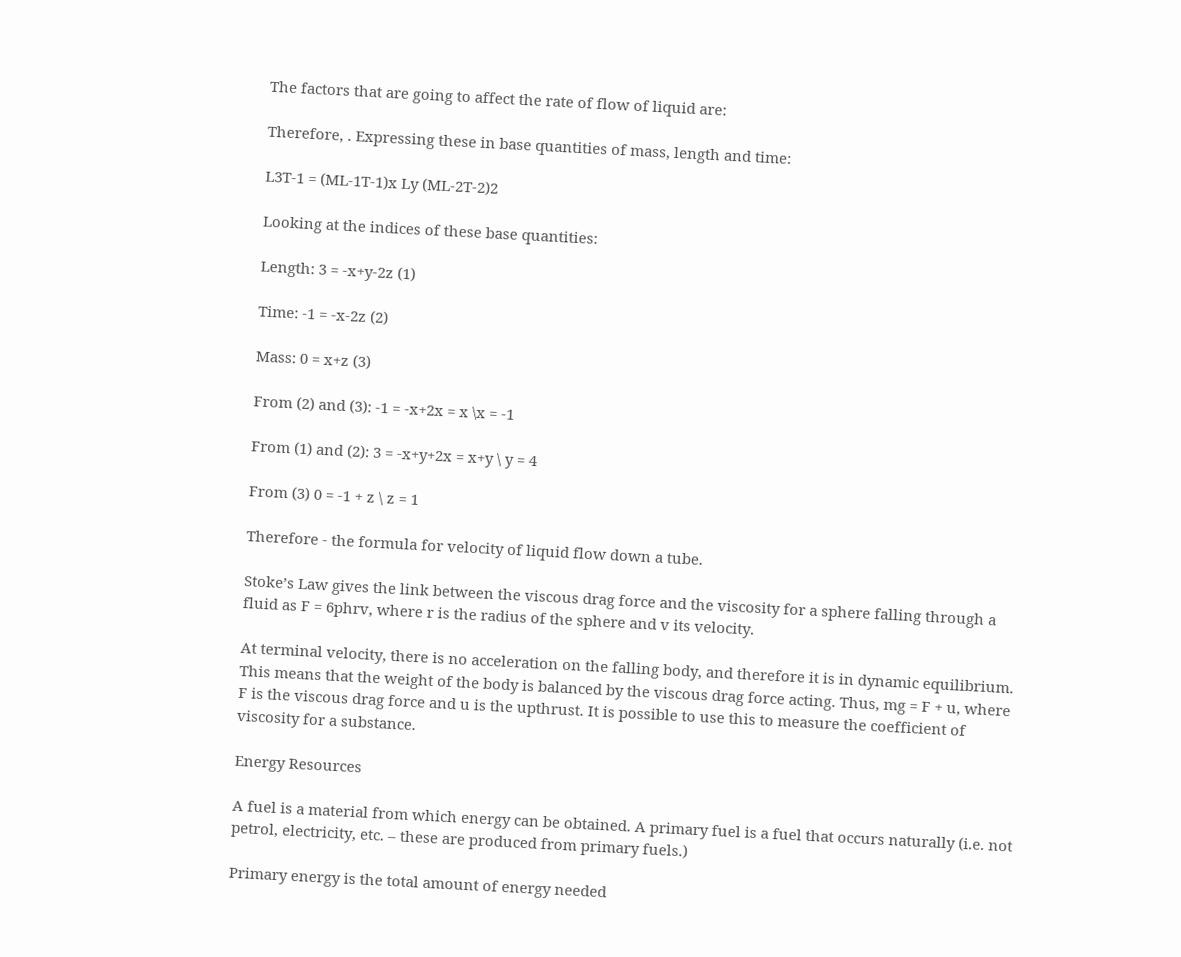The factors that are going to affect the rate of flow of liquid are:

Therefore, . Expressing these in base quantities of mass, length and time:

L3T-1 = (ML-1T-1)x Ly (ML-2T-2)2

Looking at the indices of these base quantities:

Length: 3 = -x+y-2z (1)

Time: -1 = -x-2z (2)

Mass: 0 = x+z (3)

From (2) and (3): -1 = -x+2x = x \x = -1

From (1) and (2): 3 = -x+y+2x = x+y \ y = 4

From (3) 0 = -1 + z \ z = 1

Therefore - the formula for velocity of liquid flow down a tube.

Stoke’s Law gives the link between the viscous drag force and the viscosity for a sphere falling through a fluid as F = 6phrv, where r is the radius of the sphere and v its velocity.

At terminal velocity, there is no acceleration on the falling body, and therefore it is in dynamic equilibrium. This means that the weight of the body is balanced by the viscous drag force acting. Thus, mg = F + u, where F is the viscous drag force and u is the upthrust. It is possible to use this to measure the coefficient of viscosity for a substance.

Energy Resources

A fuel is a material from which energy can be obtained. A primary fuel is a fuel that occurs naturally (i.e. not petrol, electricity, etc. – these are produced from primary fuels.)

Primary energy is the total amount of energy needed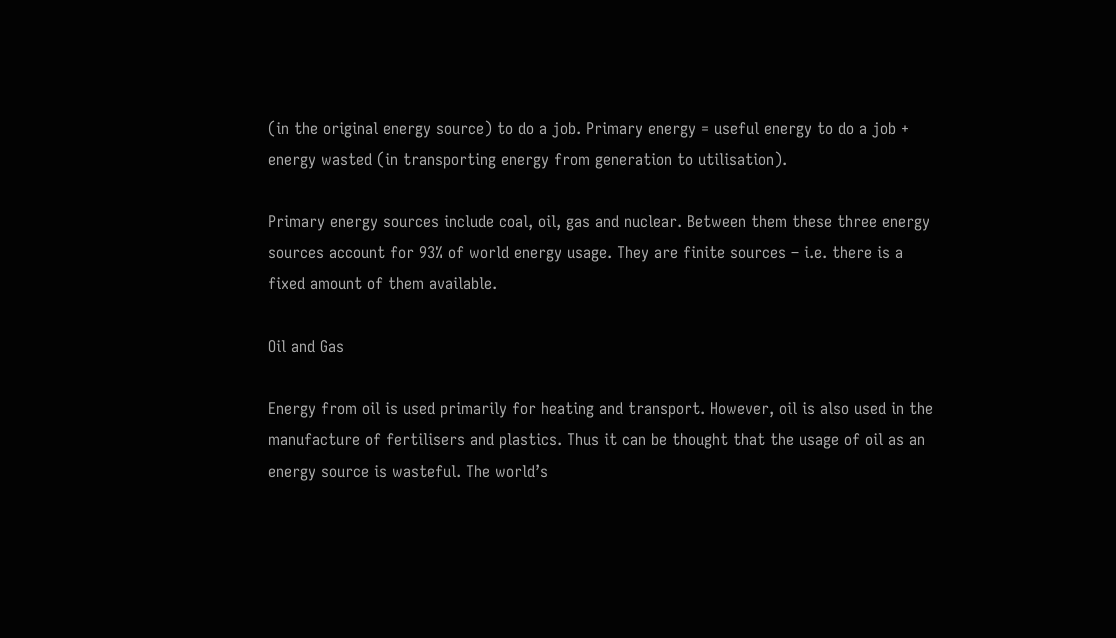(in the original energy source) to do a job. Primary energy = useful energy to do a job + energy wasted (in transporting energy from generation to utilisation).

Primary energy sources include coal, oil, gas and nuclear. Between them these three energy sources account for 93% of world energy usage. They are finite sources – i.e. there is a fixed amount of them available.

Oil and Gas

Energy from oil is used primarily for heating and transport. However, oil is also used in the manufacture of fertilisers and plastics. Thus it can be thought that the usage of oil as an energy source is wasteful. The world’s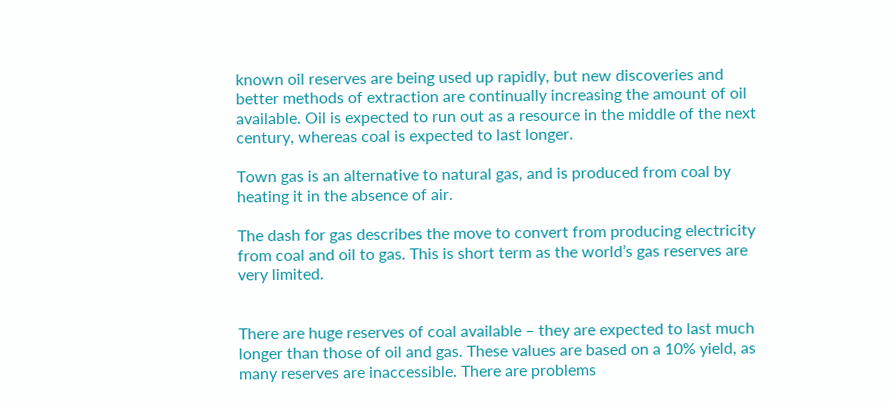known oil reserves are being used up rapidly, but new discoveries and better methods of extraction are continually increasing the amount of oil available. Oil is expected to run out as a resource in the middle of the next century, whereas coal is expected to last longer.

Town gas is an alternative to natural gas, and is produced from coal by heating it in the absence of air.

The dash for gas describes the move to convert from producing electricity from coal and oil to gas. This is short term as the world’s gas reserves are very limited.


There are huge reserves of coal available – they are expected to last much longer than those of oil and gas. These values are based on a 10% yield, as many reserves are inaccessible. There are problems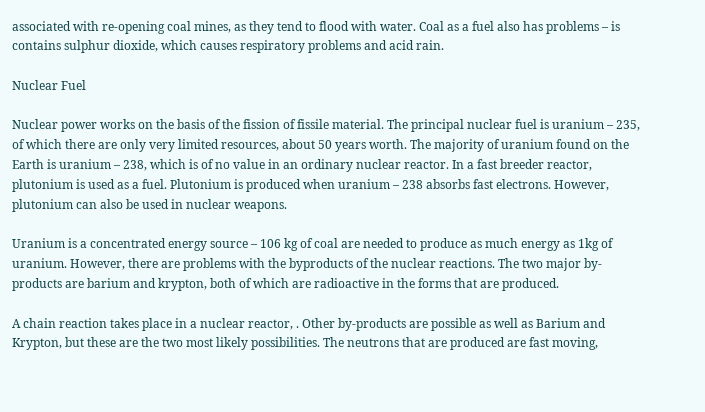associated with re-opening coal mines, as they tend to flood with water. Coal as a fuel also has problems – is contains sulphur dioxide, which causes respiratory problems and acid rain.

Nuclear Fuel

Nuclear power works on the basis of the fission of fissile material. The principal nuclear fuel is uranium – 235, of which there are only very limited resources, about 50 years worth. The majority of uranium found on the Earth is uranium – 238, which is of no value in an ordinary nuclear reactor. In a fast breeder reactor, plutonium is used as a fuel. Plutonium is produced when uranium – 238 absorbs fast electrons. However, plutonium can also be used in nuclear weapons.

Uranium is a concentrated energy source – 106 kg of coal are needed to produce as much energy as 1kg of uranium. However, there are problems with the byproducts of the nuclear reactions. The two major by-products are barium and krypton, both of which are radioactive in the forms that are produced.

A chain reaction takes place in a nuclear reactor, . Other by-products are possible as well as Barium and Krypton, but these are the two most likely possibilities. The neutrons that are produced are fast moving,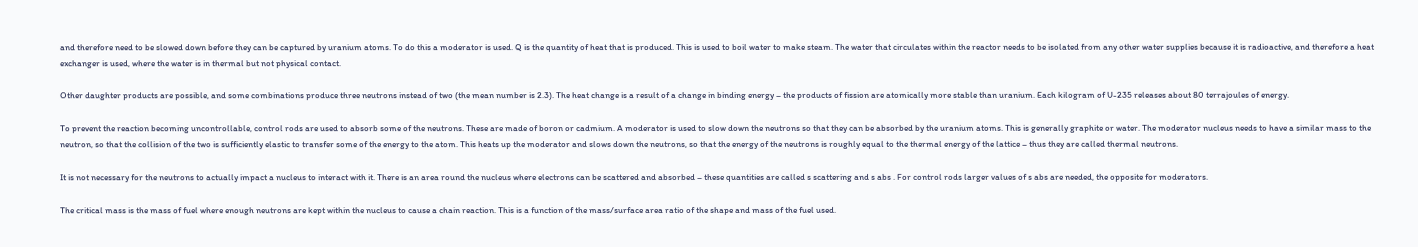and therefore need to be slowed down before they can be captured by uranium atoms. To do this a moderator is used. Q is the quantity of heat that is produced. This is used to boil water to make steam. The water that circulates within the reactor needs to be isolated from any other water supplies because it is radioactive, and therefore a heat exchanger is used, where the water is in thermal but not physical contact.

Other daughter products are possible, and some combinations produce three neutrons instead of two (the mean number is 2.3). The heat change is a result of a change in binding energy – the products of fission are atomically more stable than uranium. Each kilogram of U-235 releases about 80 terrajoules of energy.

To prevent the reaction becoming uncontrollable, control rods are used to absorb some of the neutrons. These are made of boron or cadmium. A moderator is used to slow down the neutrons so that they can be absorbed by the uranium atoms. This is generally graphite or water. The moderator nucleus needs to have a similar mass to the neutron, so that the collision of the two is sufficiently elastic to transfer some of the energy to the atom. This heats up the moderator and slows down the neutrons, so that the energy of the neutrons is roughly equal to the thermal energy of the lattice – thus they are called thermal neutrons.

It is not necessary for the neutrons to actually impact a nucleus to interact with it. There is an area round the nucleus where electrons can be scattered and absorbed – these quantities are called s scattering and s abs . For control rods larger values of s abs are needed, the opposite for moderators.

The critical mass is the mass of fuel where enough neutrons are kept within the nucleus to cause a chain reaction. This is a function of the mass/surface area ratio of the shape and mass of the fuel used.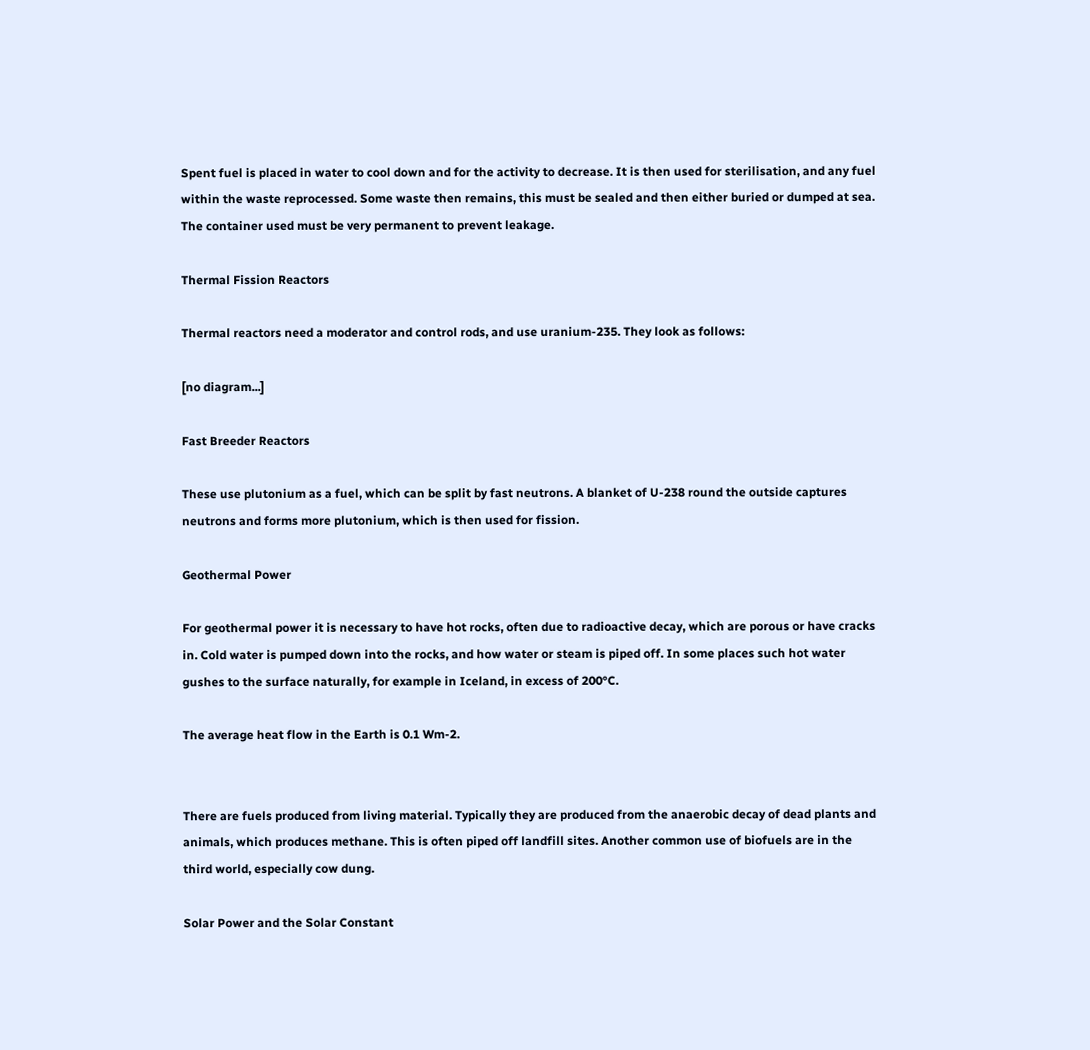Spent fuel is placed in water to cool down and for the activity to decrease. It is then used for sterilisation, and any fuel within the waste reprocessed. Some waste then remains, this must be sealed and then either buried or dumped at sea. The container used must be very permanent to prevent leakage.

Thermal Fission Reactors

Thermal reactors need a moderator and control rods, and use uranium-235. They look as follows:

[no diagram...]

Fast Breeder Reactors

These use plutonium as a fuel, which can be split by fast neutrons. A blanket of U-238 round the outside captures neutrons and forms more plutonium, which is then used for fission.

Geothermal Power

For geothermal power it is necessary to have hot rocks, often due to radioactive decay, which are porous or have cracks in. Cold water is pumped down into the rocks, and how water or steam is piped off. In some places such hot water gushes to the surface naturally, for example in Iceland, in excess of 200°C.

The average heat flow in the Earth is 0.1 Wm-2.


There are fuels produced from living material. Typically they are produced from the anaerobic decay of dead plants and animals, which produces methane. This is often piped off landfill sites. Another common use of biofuels are in the third world, especially cow dung.

Solar Power and the Solar Constant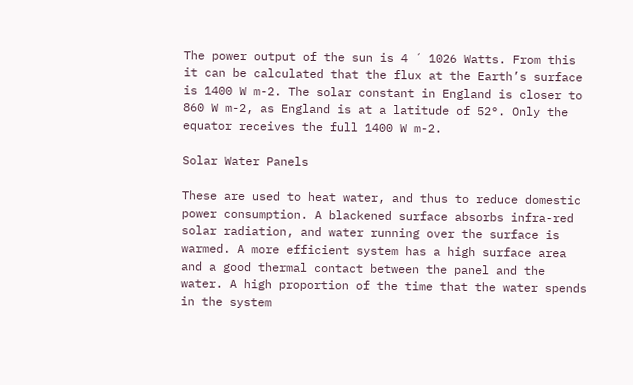The power output of the sun is 4 ´ 1026 Watts. From this it can be calculated that the flux at the Earth’s surface is 1400 W m-2. The solar constant in England is closer to 860 W m-2, as England is at a latitude of 52°. Only the equator receives the full 1400 W m-2.

Solar Water Panels

These are used to heat water, and thus to reduce domestic power consumption. A blackened surface absorbs infra-red solar radiation, and water running over the surface is warmed. A more efficient system has a high surface area and a good thermal contact between the panel and the water. A high proportion of the time that the water spends in the system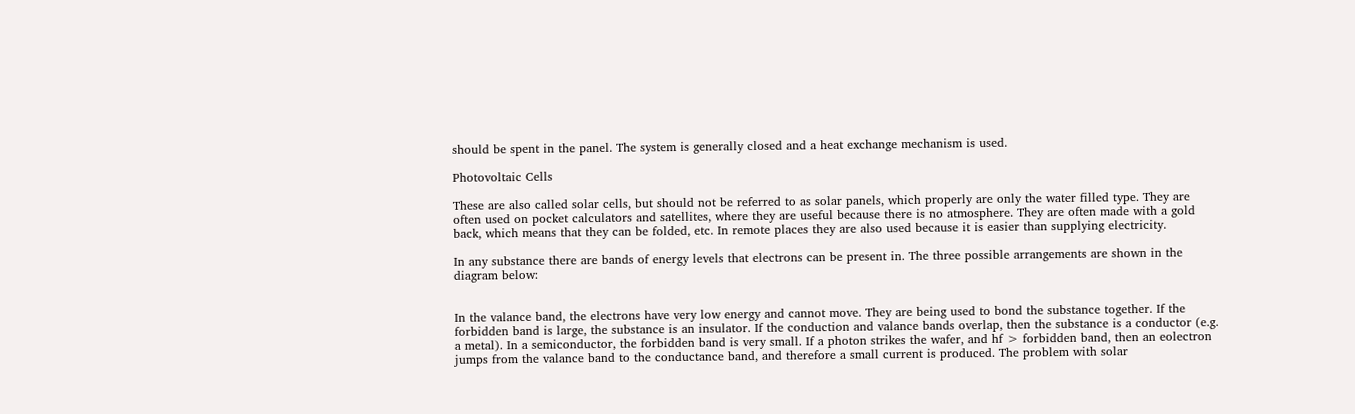should be spent in the panel. The system is generally closed and a heat exchange mechanism is used.

Photovoltaic Cells

These are also called solar cells, but should not be referred to as solar panels, which properly are only the water filled type. They are often used on pocket calculators and satellites, where they are useful because there is no atmosphere. They are often made with a gold back, which means that they can be folded, etc. In remote places they are also used because it is easier than supplying electricity.

In any substance there are bands of energy levels that electrons can be present in. The three possible arrangements are shown in the diagram below:


In the valance band, the electrons have very low energy and cannot move. They are being used to bond the substance together. If the forbidden band is large, the substance is an insulator. If the conduction and valance bands overlap, then the substance is a conductor (e.g. a metal). In a semiconductor, the forbidden band is very small. If a photon strikes the wafer, and hf > forbidden band, then an eolectron jumps from the valance band to the conductance band, and therefore a small current is produced. The problem with solar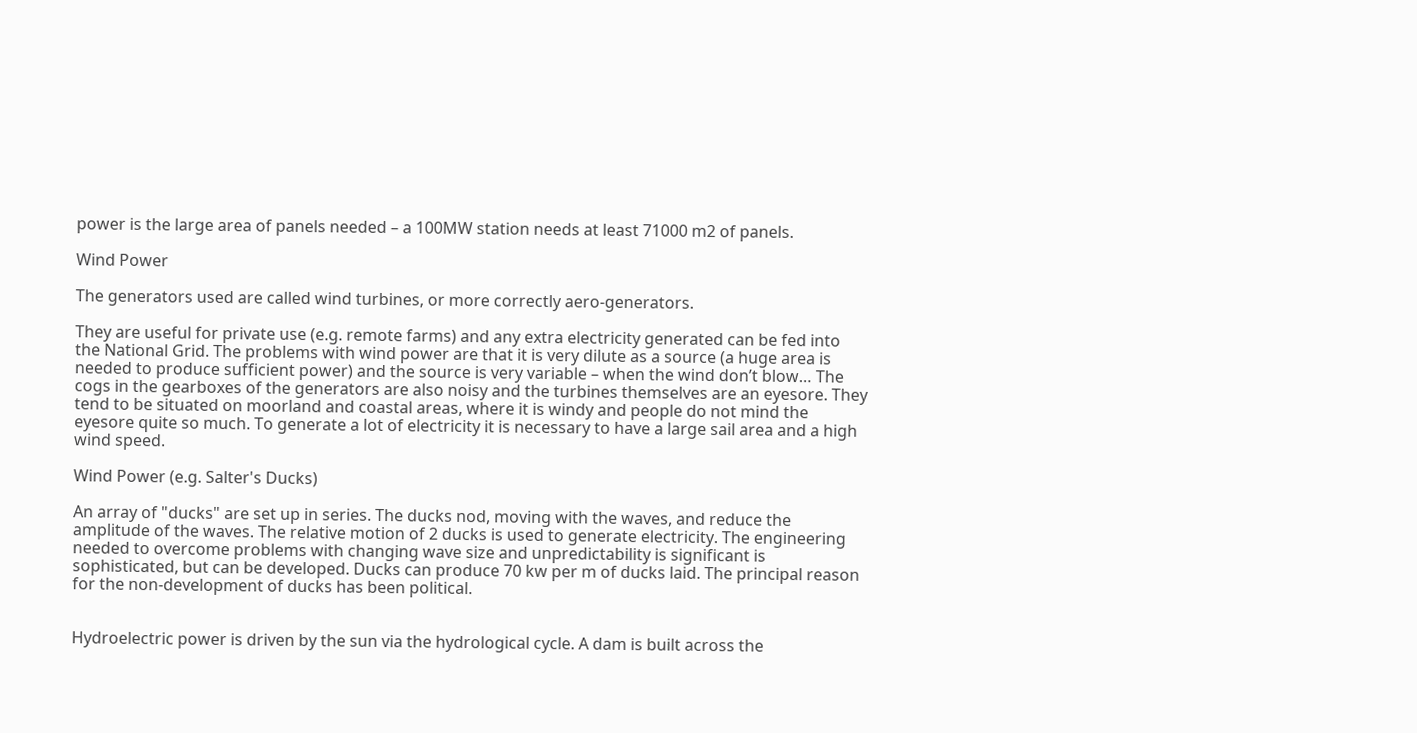power is the large area of panels needed – a 100MW station needs at least 71000 m2 of panels.

Wind Power

The generators used are called wind turbines, or more correctly aero-generators.

They are useful for private use (e.g. remote farms) and any extra electricity generated can be fed into the National Grid. The problems with wind power are that it is very dilute as a source (a huge area is needed to produce sufficient power) and the source is very variable – when the wind don’t blow… The cogs in the gearboxes of the generators are also noisy and the turbines themselves are an eyesore. They tend to be situated on moorland and coastal areas, where it is windy and people do not mind the eyesore quite so much. To generate a lot of electricity it is necessary to have a large sail area and a high wind speed.

Wind Power (e.g. Salter's Ducks)

An array of "ducks" are set up in series. The ducks nod, moving with the waves, and reduce the amplitude of the waves. The relative motion of 2 ducks is used to generate electricity. The engineering needed to overcome problems with changing wave size and unpredictability is significant is sophisticated, but can be developed. Ducks can produce 70 kw per m of ducks laid. The principal reason for the non-development of ducks has been political.


Hydroelectric power is driven by the sun via the hydrological cycle. A dam is built across the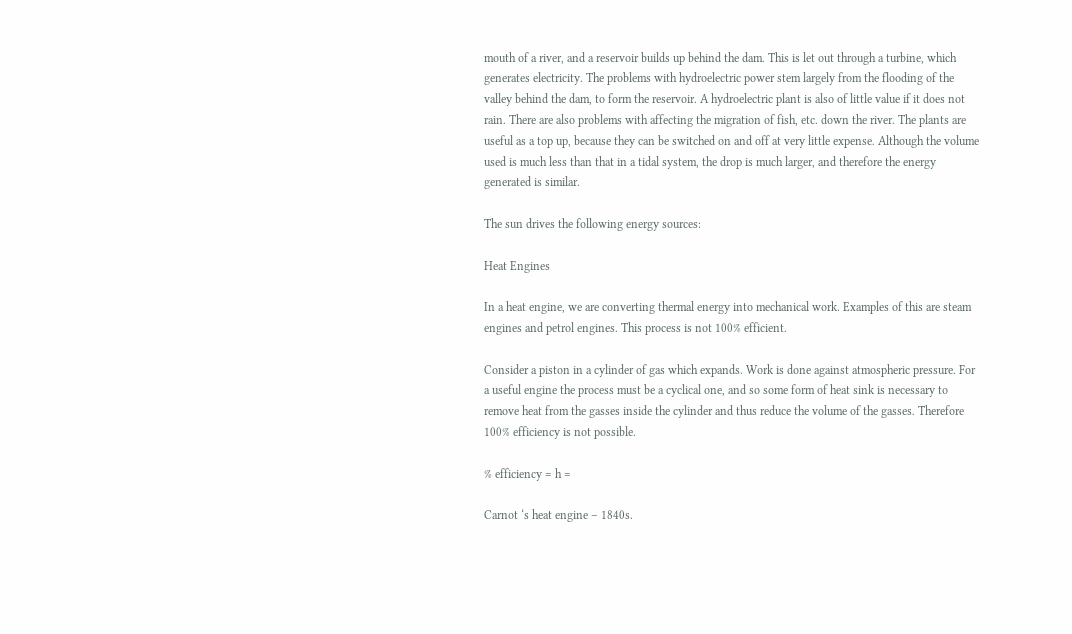mouth of a river, and a reservoir builds up behind the dam. This is let out through a turbine, which generates electricity. The problems with hydroelectric power stem largely from the flooding of the valley behind the dam, to form the reservoir. A hydroelectric plant is also of little value if it does not rain. There are also problems with affecting the migration of fish, etc. down the river. The plants are useful as a top up, because they can be switched on and off at very little expense. Although the volume used is much less than that in a tidal system, the drop is much larger, and therefore the energy generated is similar.

The sun drives the following energy sources:

Heat Engines

In a heat engine, we are converting thermal energy into mechanical work. Examples of this are steam engines and petrol engines. This process is not 100% efficient.

Consider a piston in a cylinder of gas which expands. Work is done against atmospheric pressure. For a useful engine the process must be a cyclical one, and so some form of heat sink is necessary to remove heat from the gasses inside the cylinder and thus reduce the volume of the gasses. Therefore 100% efficiency is not possible.

% efficiency = h =

Carnot ‘s heat engine – 1840s.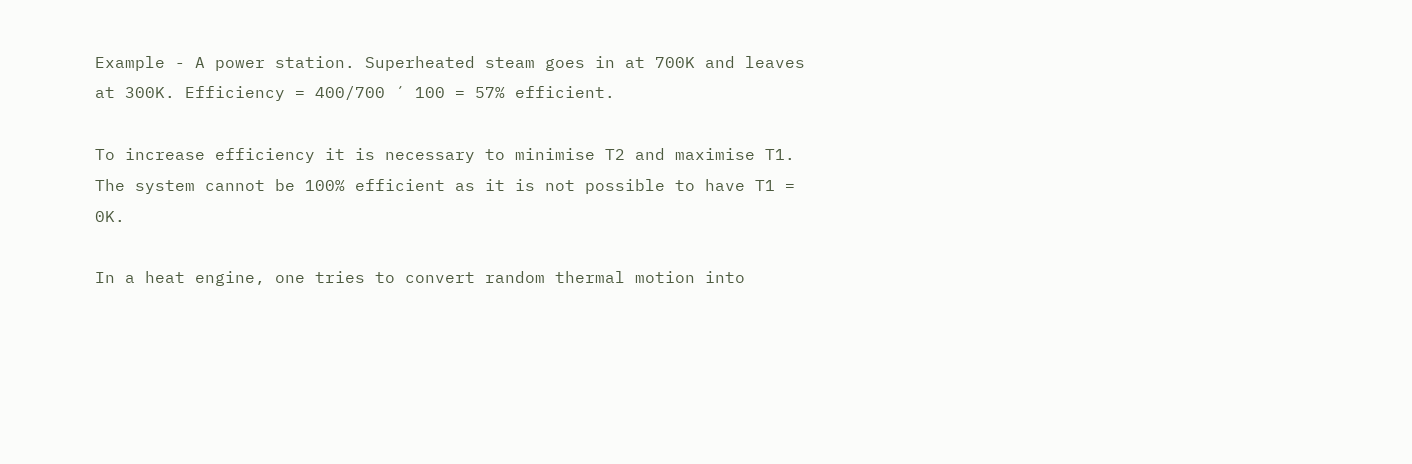Example - A power station. Superheated steam goes in at 700K and leaves at 300K. Efficiency = 400/700 ´ 100 = 57% efficient.

To increase efficiency it is necessary to minimise T2 and maximise T1. The system cannot be 100% efficient as it is not possible to have T1 = 0K.

In a heat engine, one tries to convert random thermal motion into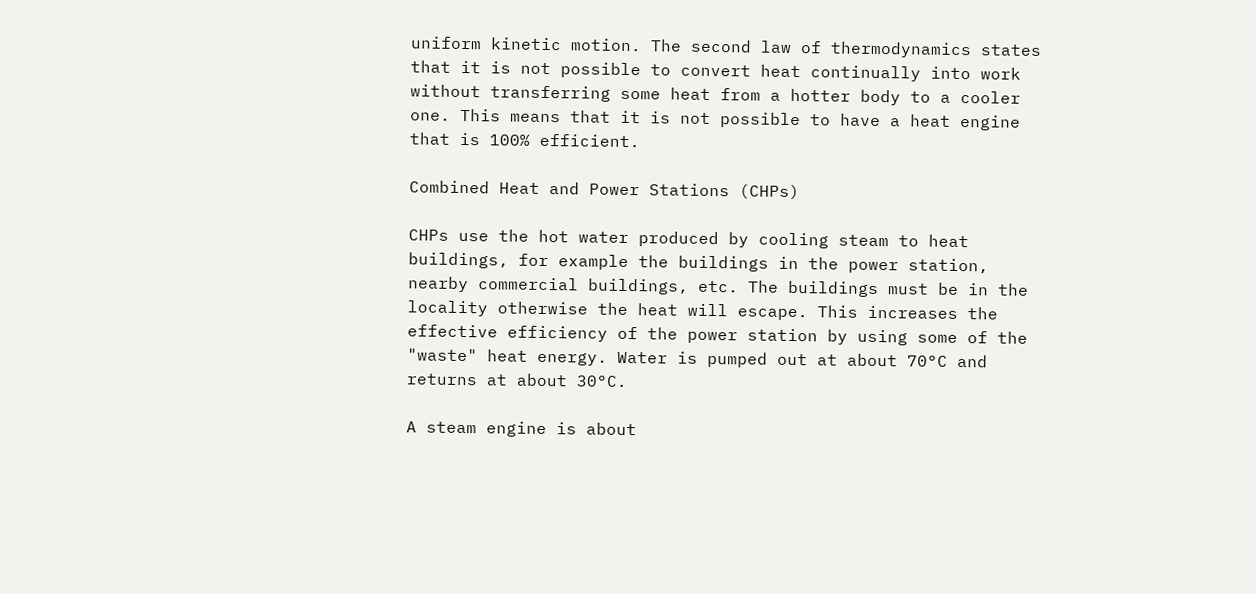uniform kinetic motion. The second law of thermodynamics states that it is not possible to convert heat continually into work without transferring some heat from a hotter body to a cooler one. This means that it is not possible to have a heat engine that is 100% efficient.

Combined Heat and Power Stations (CHPs)

CHPs use the hot water produced by cooling steam to heat buildings, for example the buildings in the power station, nearby commercial buildings, etc. The buildings must be in the locality otherwise the heat will escape. This increases the effective efficiency of the power station by using some of the "waste" heat energy. Water is pumped out at about 70°C and returns at about 30°C.

A steam engine is about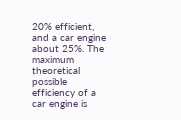20% efficient, and a car engine about 25%. The maximum theoretical possible efficiency of a car engine is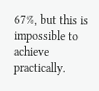67%, but this is impossible to achieve practically.